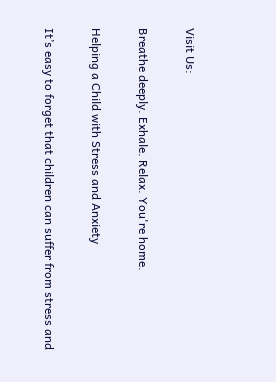Visit Us:

Breathe deeply. Exhale. Relax. You're home.

Helping a Child with Stress and Anxiety

It’s easy to forget that children can suffer from stress and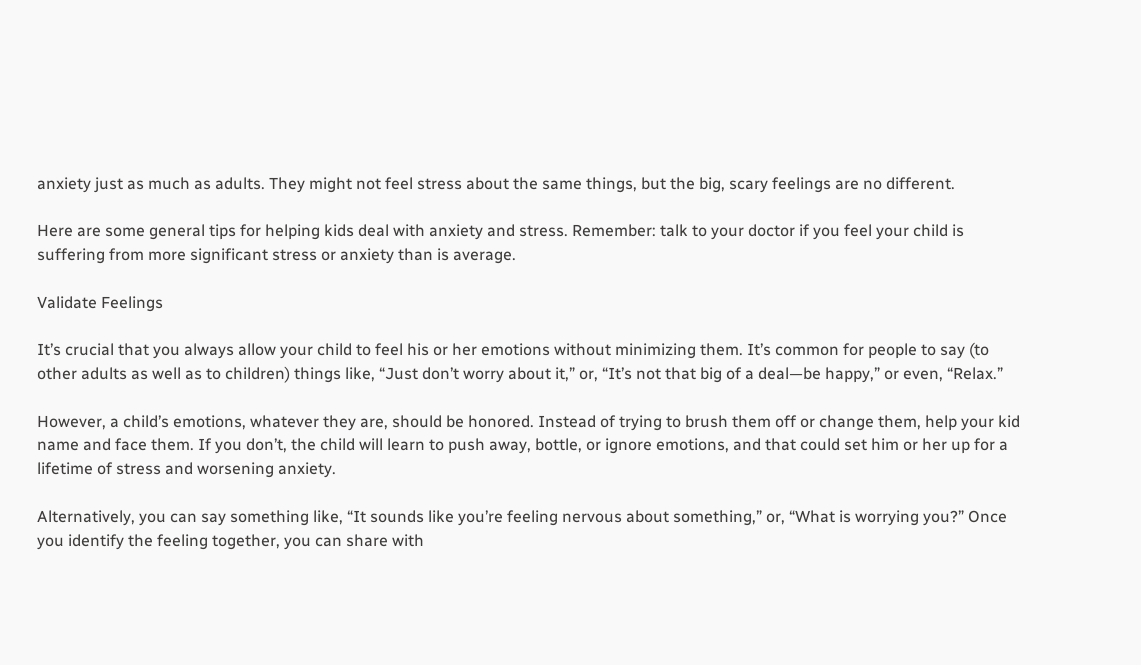anxiety just as much as adults. They might not feel stress about the same things, but the big, scary feelings are no different.

Here are some general tips for helping kids deal with anxiety and stress. Remember: talk to your doctor if you feel your child is suffering from more significant stress or anxiety than is average.

Validate Feelings

It’s crucial that you always allow your child to feel his or her emotions without minimizing them. It’s common for people to say (to other adults as well as to children) things like, “Just don’t worry about it,” or, “It’s not that big of a deal—be happy,” or even, “Relax.”

However, a child’s emotions, whatever they are, should be honored. Instead of trying to brush them off or change them, help your kid name and face them. If you don’t, the child will learn to push away, bottle, or ignore emotions, and that could set him or her up for a lifetime of stress and worsening anxiety.

Alternatively, you can say something like, “It sounds like you’re feeling nervous about something,” or, “What is worrying you?” Once you identify the feeling together, you can share with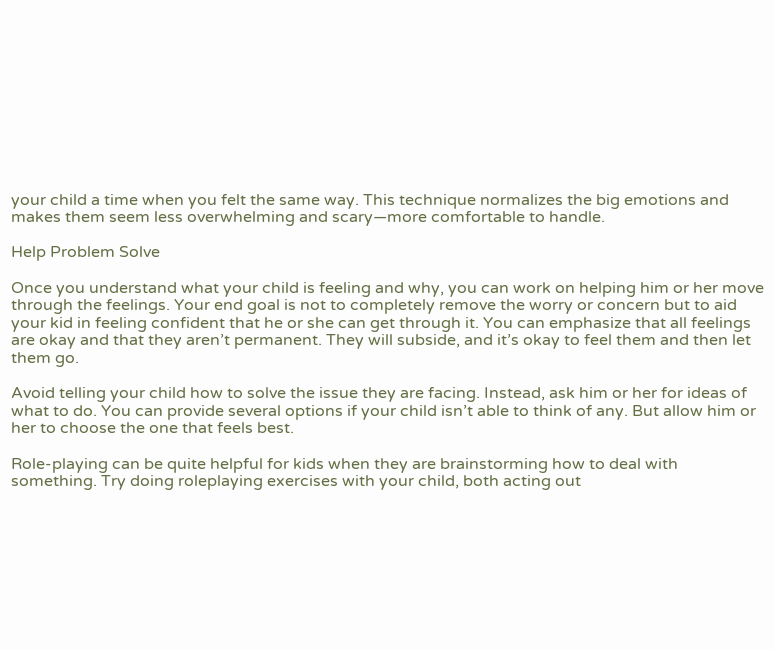your child a time when you felt the same way. This technique normalizes the big emotions and makes them seem less overwhelming and scary—more comfortable to handle.

Help Problem Solve

Once you understand what your child is feeling and why, you can work on helping him or her move through the feelings. Your end goal is not to completely remove the worry or concern but to aid your kid in feeling confident that he or she can get through it. You can emphasize that all feelings are okay and that they aren’t permanent. They will subside, and it’s okay to feel them and then let them go.

Avoid telling your child how to solve the issue they are facing. Instead, ask him or her for ideas of what to do. You can provide several options if your child isn’t able to think of any. But allow him or her to choose the one that feels best.

Role-playing can be quite helpful for kids when they are brainstorming how to deal with something. Try doing roleplaying exercises with your child, both acting out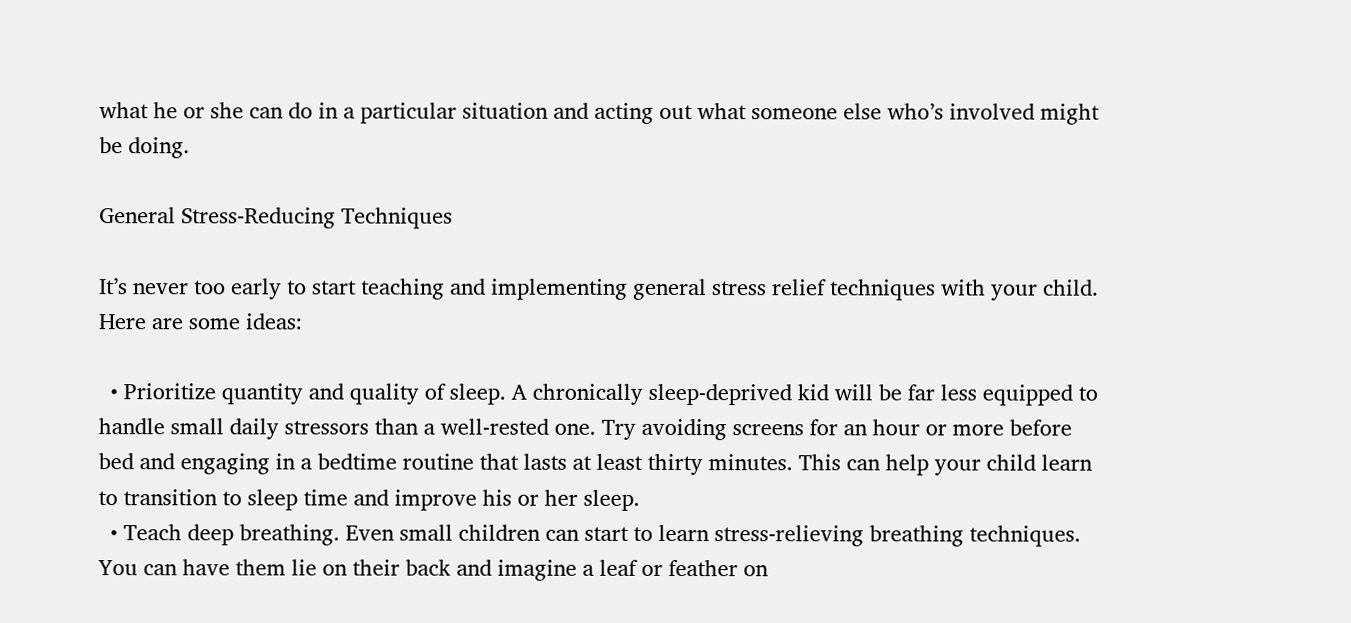what he or she can do in a particular situation and acting out what someone else who’s involved might be doing.

General Stress-Reducing Techniques

It’s never too early to start teaching and implementing general stress relief techniques with your child. Here are some ideas:

  • Prioritize quantity and quality of sleep. A chronically sleep-deprived kid will be far less equipped to handle small daily stressors than a well-rested one. Try avoiding screens for an hour or more before bed and engaging in a bedtime routine that lasts at least thirty minutes. This can help your child learn to transition to sleep time and improve his or her sleep.
  • Teach deep breathing. Even small children can start to learn stress-relieving breathing techniques. You can have them lie on their back and imagine a leaf or feather on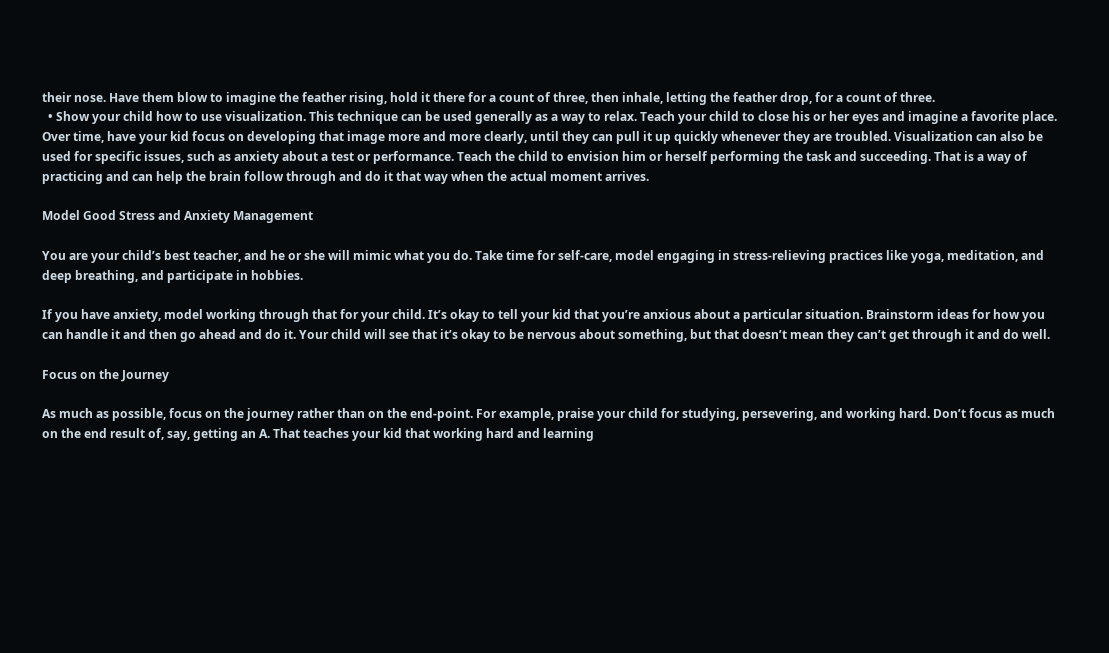their nose. Have them blow to imagine the feather rising, hold it there for a count of three, then inhale, letting the feather drop, for a count of three.
  • Show your child how to use visualization. This technique can be used generally as a way to relax. Teach your child to close his or her eyes and imagine a favorite place. Over time, have your kid focus on developing that image more and more clearly, until they can pull it up quickly whenever they are troubled. Visualization can also be used for specific issues, such as anxiety about a test or performance. Teach the child to envision him or herself performing the task and succeeding. That is a way of practicing and can help the brain follow through and do it that way when the actual moment arrives.

Model Good Stress and Anxiety Management

You are your child’s best teacher, and he or she will mimic what you do. Take time for self-care, model engaging in stress-relieving practices like yoga, meditation, and deep breathing, and participate in hobbies.

If you have anxiety, model working through that for your child. It’s okay to tell your kid that you’re anxious about a particular situation. Brainstorm ideas for how you can handle it and then go ahead and do it. Your child will see that it’s okay to be nervous about something, but that doesn’t mean they can’t get through it and do well.

Focus on the Journey

As much as possible, focus on the journey rather than on the end-point. For example, praise your child for studying, persevering, and working hard. Don’t focus as much on the end result of, say, getting an A. That teaches your kid that working hard and learning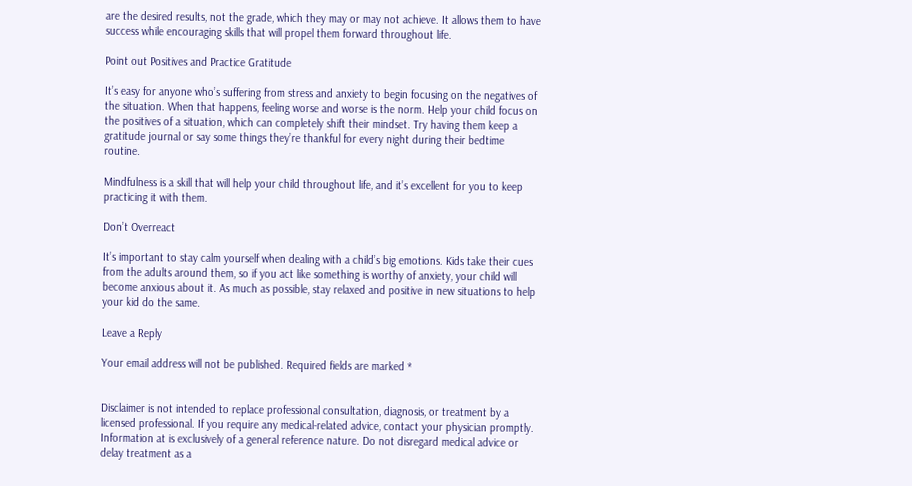are the desired results, not the grade, which they may or may not achieve. It allows them to have success while encouraging skills that will propel them forward throughout life.

Point out Positives and Practice Gratitude

It’s easy for anyone who’s suffering from stress and anxiety to begin focusing on the negatives of the situation. When that happens, feeling worse and worse is the norm. Help your child focus on the positives of a situation, which can completely shift their mindset. Try having them keep a gratitude journal or say some things they’re thankful for every night during their bedtime routine.

Mindfulness is a skill that will help your child throughout life, and it’s excellent for you to keep practicing it with them.

Don’t Overreact

It’s important to stay calm yourself when dealing with a child’s big emotions. Kids take their cues from the adults around them, so if you act like something is worthy of anxiety, your child will become anxious about it. As much as possible, stay relaxed and positive in new situations to help your kid do the same.

Leave a Reply

Your email address will not be published. Required fields are marked *


Disclaimer is not intended to replace professional consultation, diagnosis, or treatment by a licensed professional. If you require any medical-related advice, contact your physician promptly. Information at is exclusively of a general reference nature. Do not disregard medical advice or delay treatment as a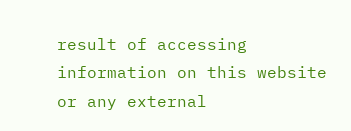result of accessing information on this website or any external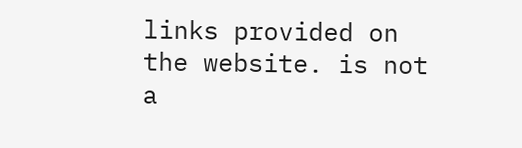links provided on the website. is not a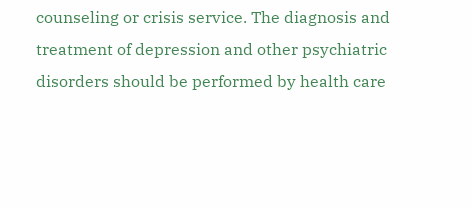counseling or crisis service. The diagnosis and treatment of depression and other psychiatric disorders should be performed by health care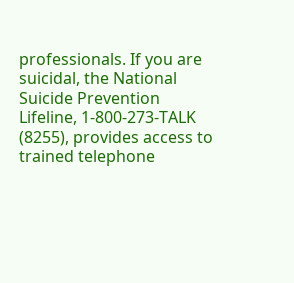professionals. If you are suicidal, the National Suicide Prevention Lifeline, 1-800-273-TALK (8255), provides access to trained telephone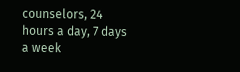counselors, 24 hours a day, 7 days a week